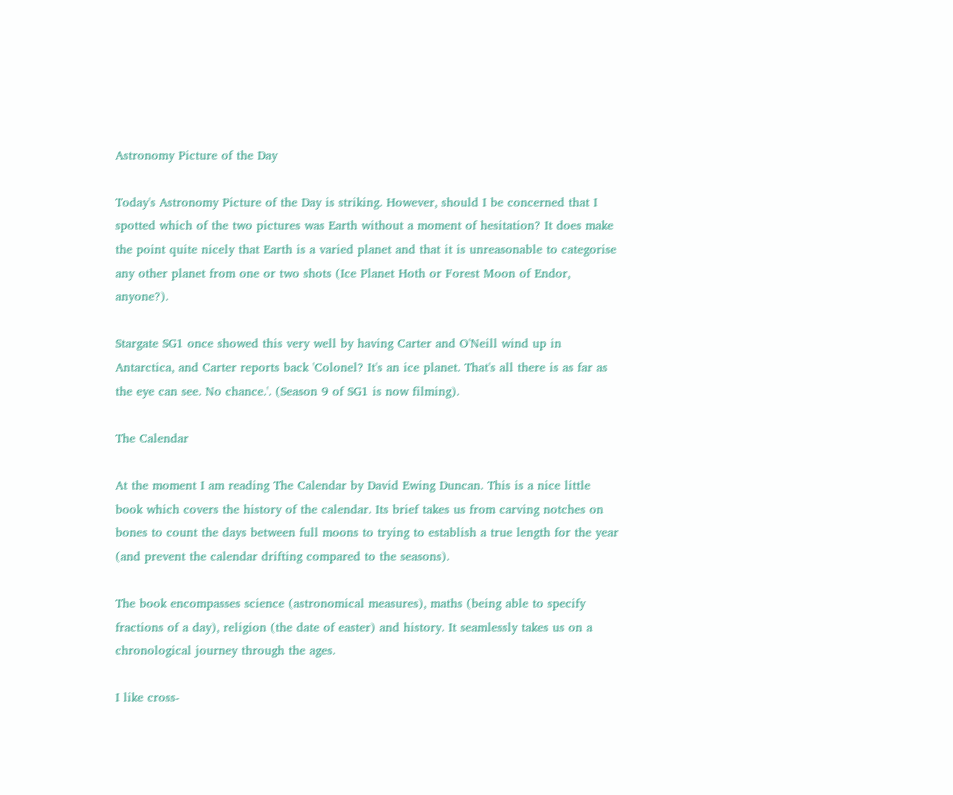Astronomy Picture of the Day

Today's Astronomy Picture of the Day is striking. However, should I be concerned that I spotted which of the two pictures was Earth without a moment of hesitation? It does make the point quite nicely that Earth is a varied planet and that it is unreasonable to categorise any other planet from one or two shots (Ice Planet Hoth or Forest Moon of Endor, anyone?).

Stargate SG1 once showed this very well by having Carter and O'Neill wind up in Antarctica, and Carter reports back 'Colonel? It's an ice planet. That's all there is as far as the eye can see. No chance.'. (Season 9 of SG1 is now filming).

The Calendar

At the moment I am reading The Calendar by David Ewing Duncan. This is a nice little book which covers the history of the calendar. Its brief takes us from carving notches on bones to count the days between full moons to trying to establish a true length for the year (and prevent the calendar drifting compared to the seasons).

The book encompasses science (astronomical measures), maths (being able to specify fractions of a day), religion (the date of easter) and history. It seamlessly takes us on a chronological journey through the ages.

I like cross-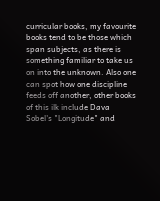curricular books, my favourite books tend to be those which span subjects, as there is something familiar to take us on into the unknown. Also one can spot how one discipline feeds off another, other books of this ilk include Dava Sobel's "Longitude" and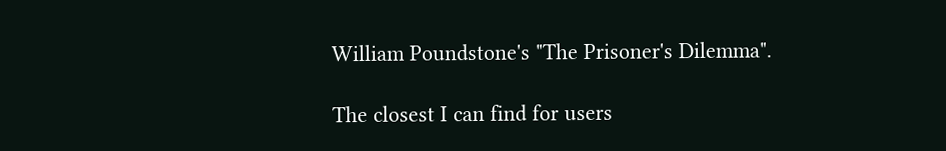William Poundstone's "The Prisoner's Dilemma".

The closest I can find for users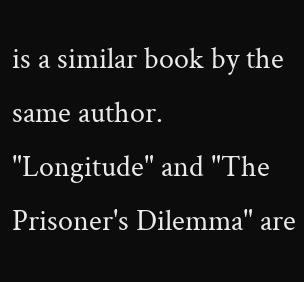is a similar book by the same author. "Longitude" and "The Prisoner's Dilemma" are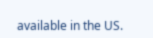available in the US.